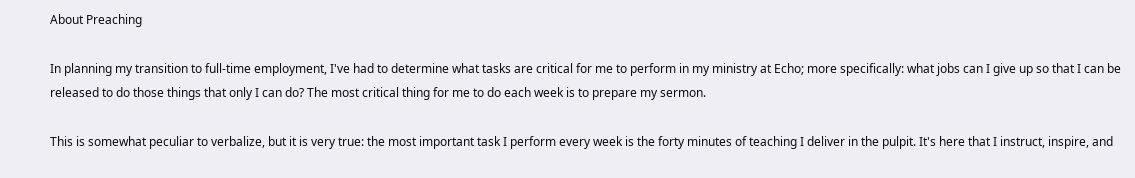About Preaching

In planning my transition to full-time employment, I've had to determine what tasks are critical for me to perform in my ministry at Echo; more specifically: what jobs can I give up so that I can be released to do those things that only I can do? The most critical thing for me to do each week is to prepare my sermon.

This is somewhat peculiar to verbalize, but it is very true: the most important task I perform every week is the forty minutes of teaching I deliver in the pulpit. It's here that I instruct, inspire, and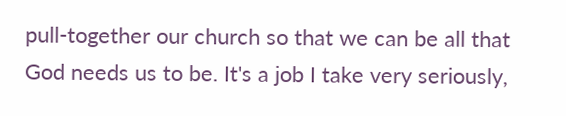pull-together our church so that we can be all that God needs us to be. It's a job I take very seriously,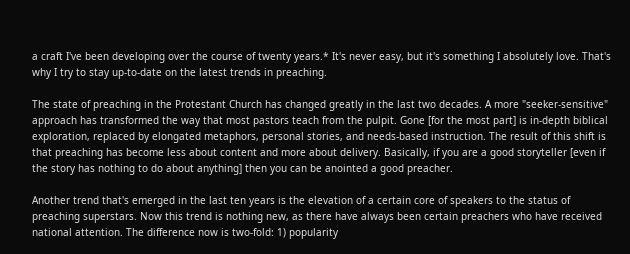a craft I've been developing over the course of twenty years.* It's never easy, but it's something I absolutely love. That's why I try to stay up-to-date on the latest trends in preaching.

The state of preaching in the Protestant Church has changed greatly in the last two decades. A more "seeker-sensitive" approach has transformed the way that most pastors teach from the pulpit. Gone [for the most part] is in-depth biblical exploration, replaced by elongated metaphors, personal stories, and needs-based instruction. The result of this shift is that preaching has become less about content and more about delivery. Basically, if you are a good storyteller [even if the story has nothing to do about anything] then you can be anointed a good preacher.

Another trend that's emerged in the last ten years is the elevation of a certain core of speakers to the status of preaching superstars. Now this trend is nothing new, as there have always been certain preachers who have received national attention. The difference now is two-fold: 1) popularity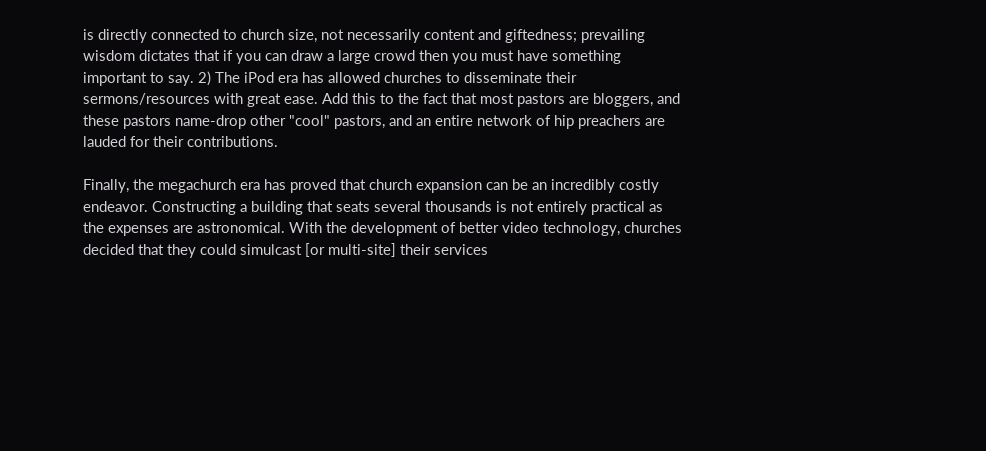is directly connected to church size, not necessarily content and giftedness; prevailing wisdom dictates that if you can draw a large crowd then you must have something important to say. 2) The iPod era has allowed churches to disseminate their sermons/resources with great ease. Add this to the fact that most pastors are bloggers, and these pastors name-drop other "cool" pastors, and an entire network of hip preachers are lauded for their contributions.

Finally, the megachurch era has proved that church expansion can be an incredibly costly endeavor. Constructing a building that seats several thousands is not entirely practical as the expenses are astronomical. With the development of better video technology, churches decided that they could simulcast [or multi-site] their services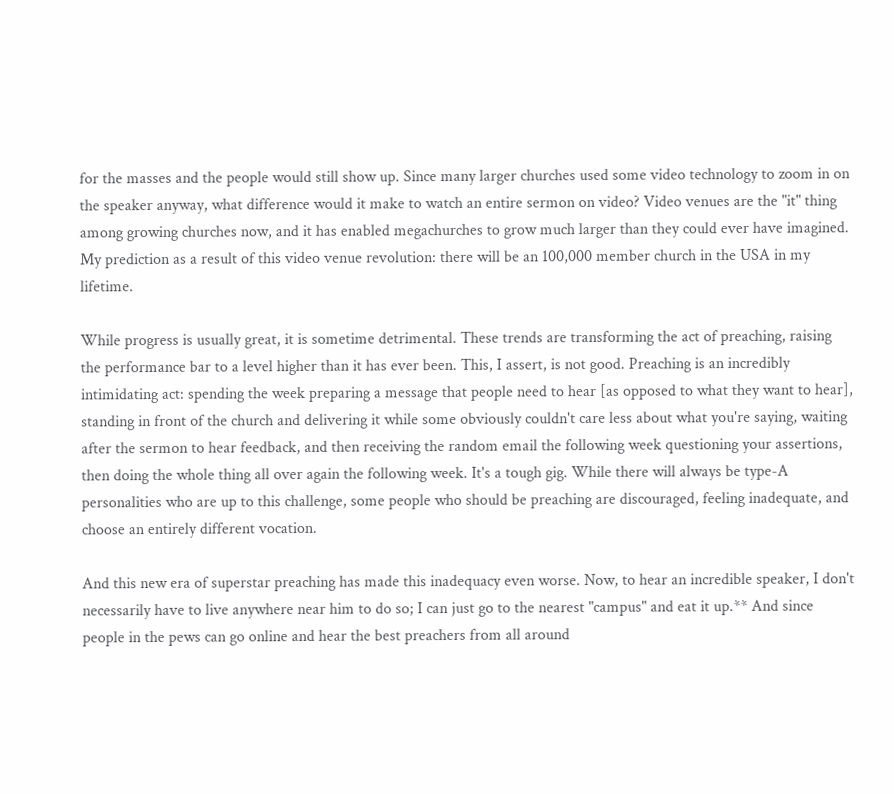for the masses and the people would still show up. Since many larger churches used some video technology to zoom in on the speaker anyway, what difference would it make to watch an entire sermon on video? Video venues are the "it" thing among growing churches now, and it has enabled megachurches to grow much larger than they could ever have imagined. My prediction as a result of this video venue revolution: there will be an 100,000 member church in the USA in my lifetime.

While progress is usually great, it is sometime detrimental. These trends are transforming the act of preaching, raising the performance bar to a level higher than it has ever been. This, I assert, is not good. Preaching is an incredibly intimidating act: spending the week preparing a message that people need to hear [as opposed to what they want to hear], standing in front of the church and delivering it while some obviously couldn't care less about what you're saying, waiting after the sermon to hear feedback, and then receiving the random email the following week questioning your assertions, then doing the whole thing all over again the following week. It's a tough gig. While there will always be type-A personalities who are up to this challenge, some people who should be preaching are discouraged, feeling inadequate, and choose an entirely different vocation.

And this new era of superstar preaching has made this inadequacy even worse. Now, to hear an incredible speaker, I don't necessarily have to live anywhere near him to do so; I can just go to the nearest "campus" and eat it up.** And since people in the pews can go online and hear the best preachers from all around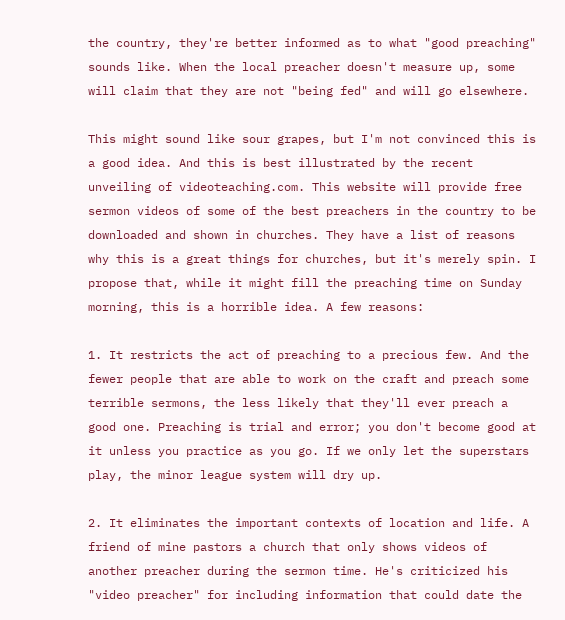the country, they're better informed as to what "good preaching" sounds like. When the local preacher doesn't measure up, some will claim that they are not "being fed" and will go elsewhere.

This might sound like sour grapes, but I'm not convinced this is a good idea. And this is best illustrated by the recent unveiling of videoteaching.com. This website will provide free sermon videos of some of the best preachers in the country to be downloaded and shown in churches. They have a list of reasons why this is a great things for churches, but it's merely spin. I propose that, while it might fill the preaching time on Sunday morning, this is a horrible idea. A few reasons:

1. It restricts the act of preaching to a precious few. And the fewer people that are able to work on the craft and preach some terrible sermons, the less likely that they'll ever preach a good one. Preaching is trial and error; you don't become good at it unless you practice as you go. If we only let the superstars play, the minor league system will dry up.

2. It eliminates the important contexts of location and life. A friend of mine pastors a church that only shows videos of another preacher during the sermon time. He's criticized his "video preacher" for including information that could date the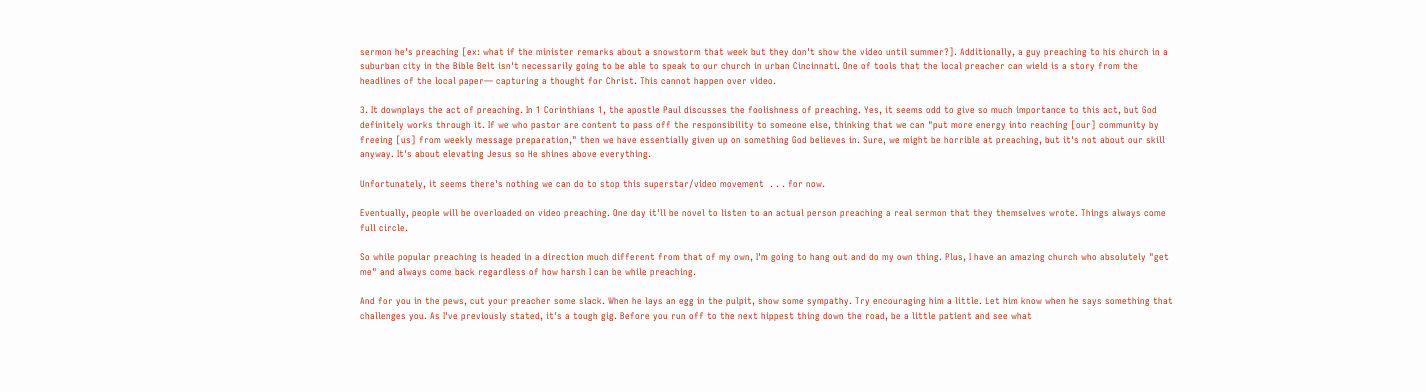sermon he's preaching [ex: what if the minister remarks about a snowstorm that week but they don't show the video until summer?]. Additionally, a guy preaching to his church in a suburban city in the Bible Belt isn't necessarily going to be able to speak to our church in urban Cincinnati. One of tools that the local preacher can wield is a story from the headlines of the local paper— capturing a thought for Christ. This cannot happen over video.

3. It downplays the act of preaching. In 1 Corinthians 1, the apostle Paul discusses the foolishness of preaching. Yes, it seems odd to give so much importance to this act, but God definitely works through it. If we who pastor are content to pass off the responsibility to someone else, thinking that we can "put more energy into reaching [our] community by freeing [us] from weekly message preparation," then we have essentially given up on something God believes in. Sure, we might be horrible at preaching, but it's not about our skill anyway. It's about elevating Jesus so He shines above everything.

Unfortunately, it seems there's nothing we can do to stop this superstar/video movement  . . . for now.

Eventually, people will be overloaded on video preaching. One day it'll be novel to listen to an actual person preaching a real sermon that they themselves wrote. Things always come full circle.

So while popular preaching is headed in a direction much different from that of my own, I'm going to hang out and do my own thing. Plus, I have an amazing church who absolutely "get me" and always come back regardless of how harsh I can be while preaching.

And for you in the pews, cut your preacher some slack. When he lays an egg in the pulpit, show some sympathy. Try encouraging him a little. Let him know when he says something that challenges you. As I've previously stated, it's a tough gig. Before you run off to the next hippest thing down the road, be a little patient and see what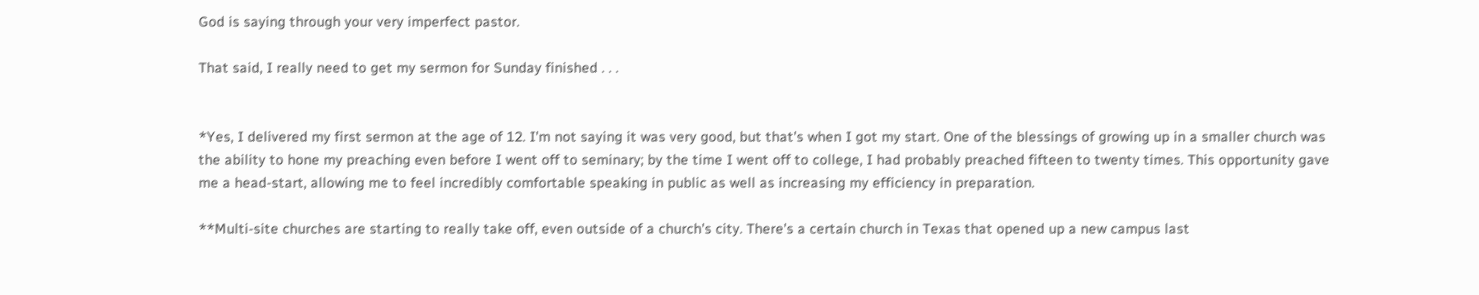God is saying through your very imperfect pastor.

That said, I really need to get my sermon for Sunday finished . . .


*Yes, I delivered my first sermon at the age of 12. I'm not saying it was very good, but that's when I got my start. One of the blessings of growing up in a smaller church was the ability to hone my preaching even before I went off to seminary; by the time I went off to college, I had probably preached fifteen to twenty times. This opportunity gave me a head-start, allowing me to feel incredibly comfortable speaking in public as well as increasing my efficiency in preparation.

**Multi-site churches are starting to really take off, even outside of a church's city. There's a certain church in Texas that opened up a new campus last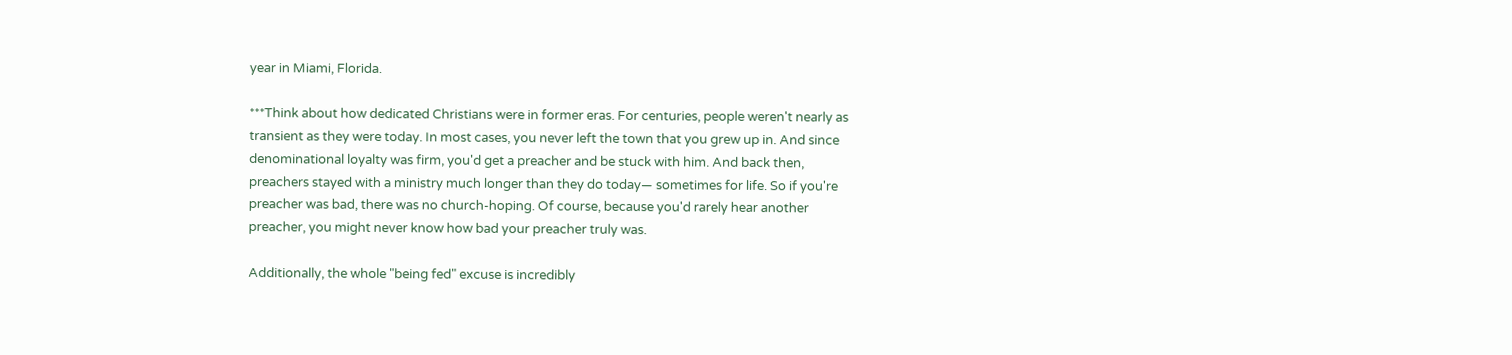year in Miami, Florida.

***Think about how dedicated Christians were in former eras. For centuries, people weren't nearly as transient as they were today. In most cases, you never left the town that you grew up in. And since denominational loyalty was firm, you'd get a preacher and be stuck with him. And back then, preachers stayed with a ministry much longer than they do today— sometimes for life. So if you're preacher was bad, there was no church-hoping. Of course, because you'd rarely hear another preacher, you might never know how bad your preacher truly was.

Additionally, the whole "being fed" excuse is incredibly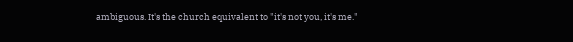ambiguous. It's the church equivalent to "it's not you, it's me."